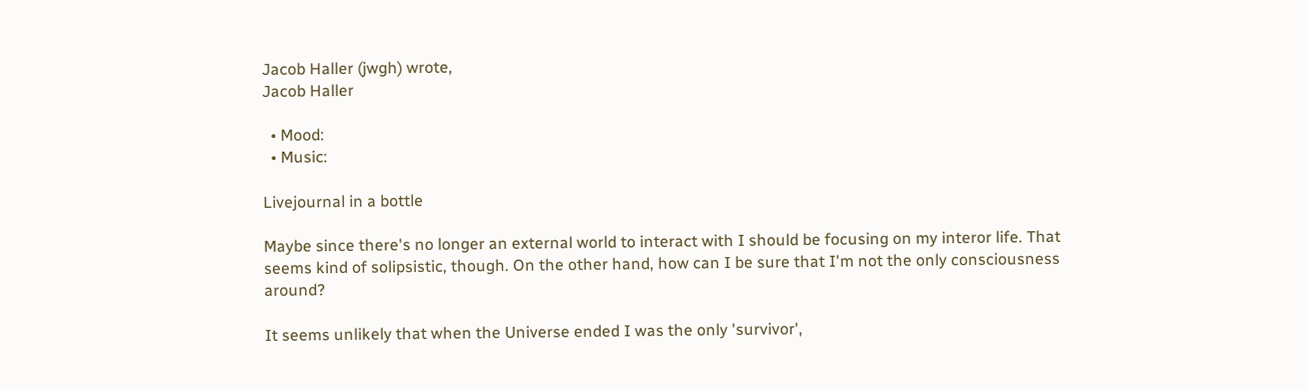Jacob Haller (jwgh) wrote,
Jacob Haller

  • Mood:
  • Music:

Livejournal in a bottle

Maybe since there's no longer an external world to interact with I should be focusing on my interor life. That seems kind of solipsistic, though. On the other hand, how can I be sure that I'm not the only consciousness around?

It seems unlikely that when the Universe ended I was the only 'survivor',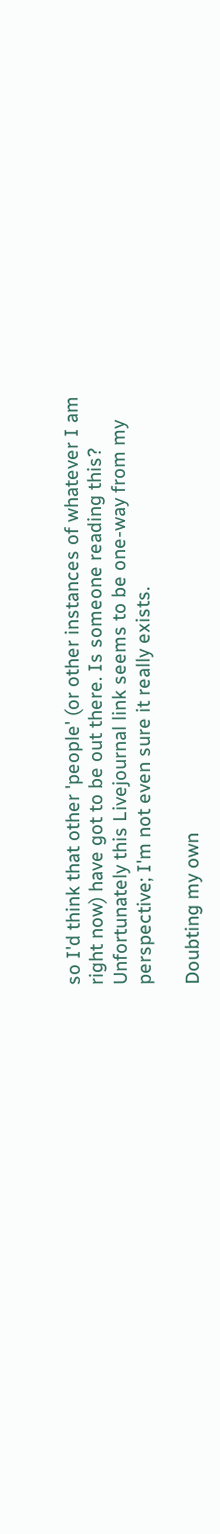so I'd think that other 'people' (or other instances of whatever I am right now) have got to be out there. Is someone reading this? Unfortunately this Livejournal link seems to be one-way from my perspective; I'm not even sure it really exists.

Doubting my own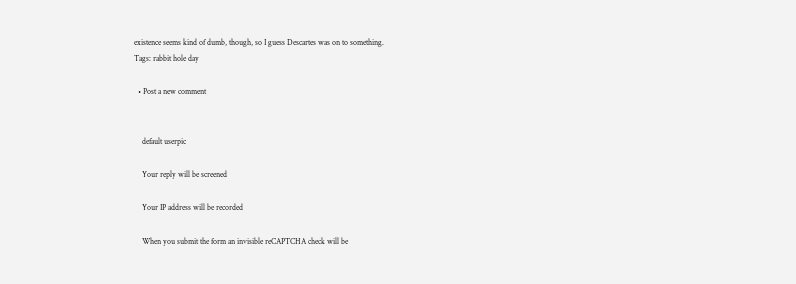existence seems kind of dumb, though, so I guess Descartes was on to something.
Tags: rabbit hole day

  • Post a new comment


    default userpic

    Your reply will be screened

    Your IP address will be recorded

    When you submit the form an invisible reCAPTCHA check will be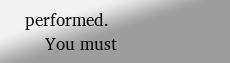performed.
    You must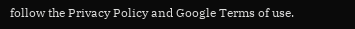follow the Privacy Policy and Google Terms of use.